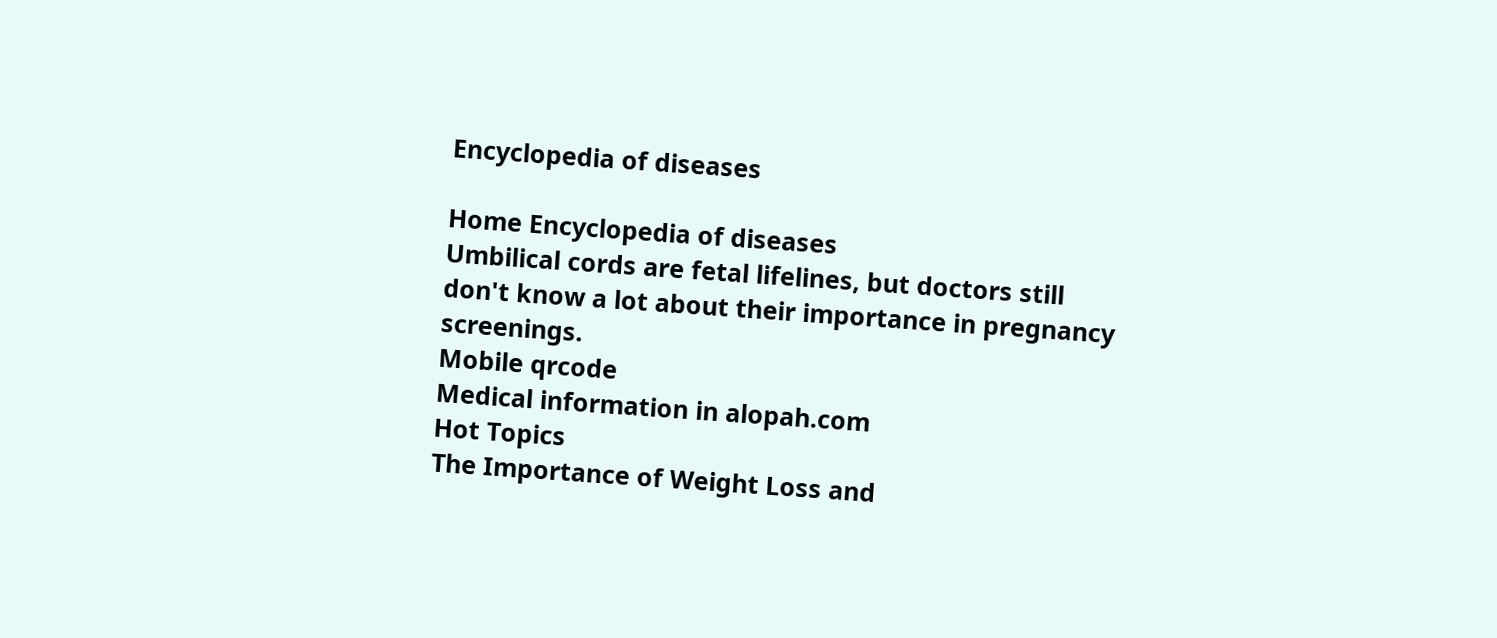Encyclopedia of diseases

Home Encyclopedia of diseases
Umbilical cords are fetal lifelines, but doctors still don't know a lot about their importance in pregnancy screenings.
Mobile qrcode
Medical information in alopah.com
Hot Topics
The Importance of Weight Loss and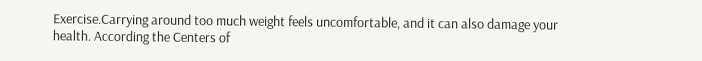Exercise.Carrying around too much weight feels uncomfortable, and it can also damage your health. According the Centers of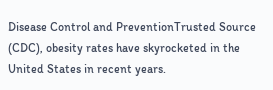Disease Control and PreventionTrusted Source (CDC), obesity rates have skyrocketed in the United States in recent years.